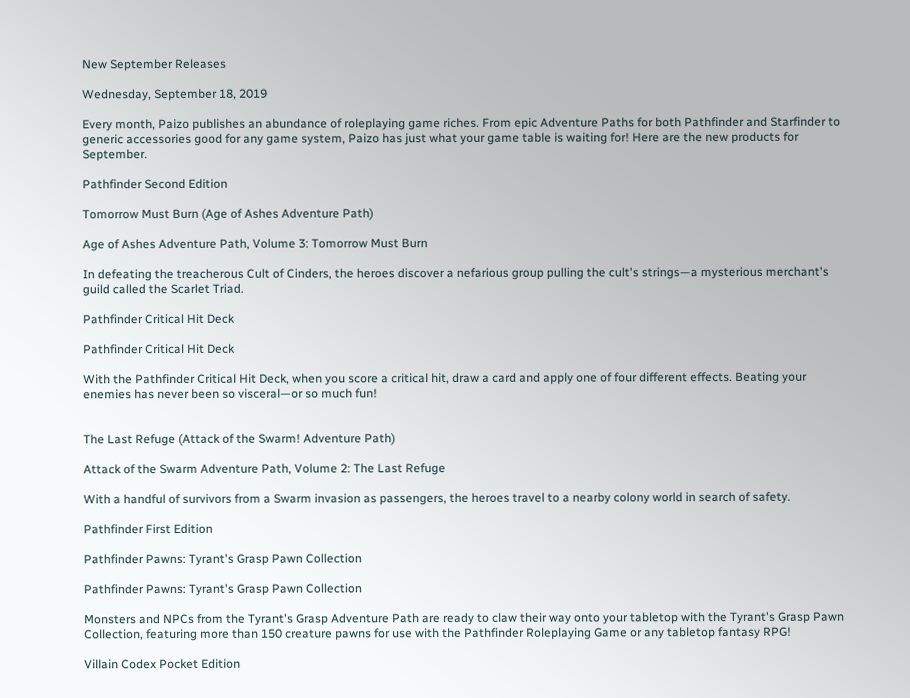New September Releases

Wednesday, September 18, 2019

Every month, Paizo publishes an abundance of roleplaying game riches. From epic Adventure Paths for both Pathfinder and Starfinder to generic accessories good for any game system, Paizo has just what your game table is waiting for! Here are the new products for September.

Pathfinder Second Edition

Tomorrow Must Burn (Age of Ashes Adventure Path)

Age of Ashes Adventure Path, Volume 3: Tomorrow Must Burn

In defeating the treacherous Cult of Cinders, the heroes discover a nefarious group pulling the cult's strings—a mysterious merchant's guild called the Scarlet Triad.

Pathfinder Critical Hit Deck

Pathfinder Critical Hit Deck

With the Pathfinder Critical Hit Deck, when you score a critical hit, draw a card and apply one of four different effects. Beating your enemies has never been so visceral—or so much fun!


The Last Refuge (Attack of the Swarm! Adventure Path)

Attack of the Swarm Adventure Path, Volume 2: The Last Refuge

With a handful of survivors from a Swarm invasion as passengers, the heroes travel to a nearby colony world in search of safety.

Pathfinder First Edition

Pathfinder Pawns: Tyrant's Grasp Pawn Collection

Pathfinder Pawns: Tyrant's Grasp Pawn Collection

Monsters and NPCs from the Tyrant's Grasp Adventure Path are ready to claw their way onto your tabletop with the Tyrant's Grasp Pawn Collection, featuring more than 150 creature pawns for use with the Pathfinder Roleplaying Game or any tabletop fantasy RPG!

Villain Codex Pocket Edition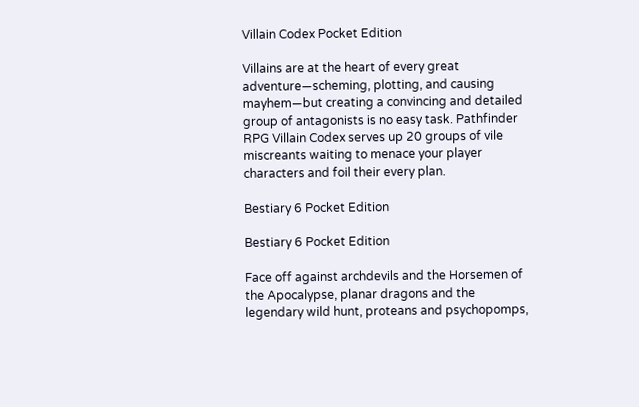Villain Codex Pocket Edition

Villains are at the heart of every great adventure—scheming, plotting, and causing mayhem—but creating a convincing and detailed group of antagonists is no easy task. Pathfinder RPG Villain Codex serves up 20 groups of vile miscreants waiting to menace your player characters and foil their every plan.

Bestiary 6 Pocket Edition

Bestiary 6 Pocket Edition

Face off against archdevils and the Horsemen of the Apocalypse, planar dragons and the legendary wild hunt, proteans and psychopomps,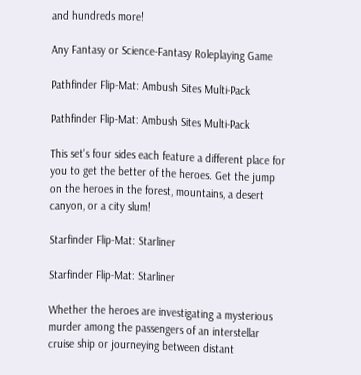and hundreds more!

Any Fantasy or Science-Fantasy Roleplaying Game

Pathfinder Flip-Mat: Ambush Sites Multi-Pack

Pathfinder Flip-Mat: Ambush Sites Multi-Pack

This set's four sides each feature a different place for you to get the better of the heroes. Get the jump on the heroes in the forest, mountains, a desert canyon, or a city slum!

Starfinder Flip-Mat: Starliner

Starfinder Flip-Mat: Starliner

Whether the heroes are investigating a mysterious murder among the passengers of an interstellar cruise ship or journeying between distant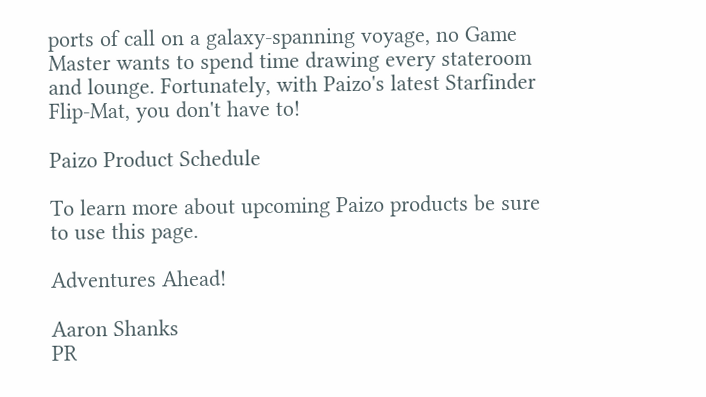ports of call on a galaxy-spanning voyage, no Game Master wants to spend time drawing every stateroom and lounge. Fortunately, with Paizo's latest Starfinder Flip-Mat, you don't have to!

Paizo Product Schedule

To learn more about upcoming Paizo products be sure to use this page.

Adventures Ahead!

Aaron Shanks
PR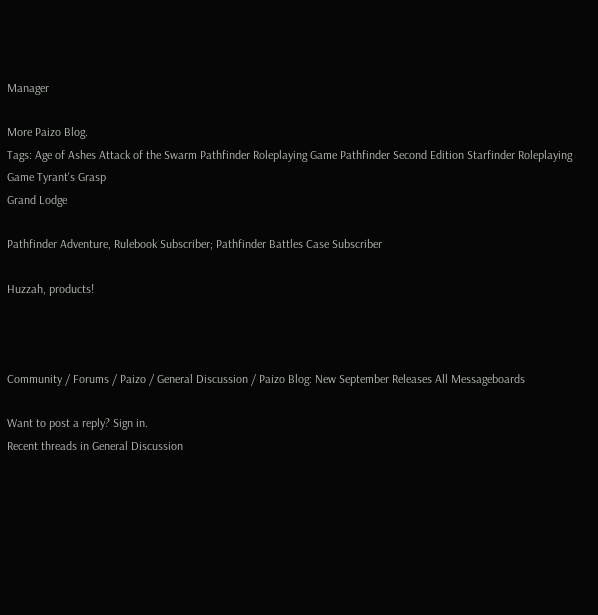Manager

More Paizo Blog.
Tags: Age of Ashes Attack of the Swarm Pathfinder Roleplaying Game Pathfinder Second Edition Starfinder Roleplaying Game Tyrant's Grasp
Grand Lodge

Pathfinder Adventure, Rulebook Subscriber; Pathfinder Battles Case Subscriber

Huzzah, products!



Community / Forums / Paizo / General Discussion / Paizo Blog: New September Releases All Messageboards

Want to post a reply? Sign in.
Recent threads in General Discussion